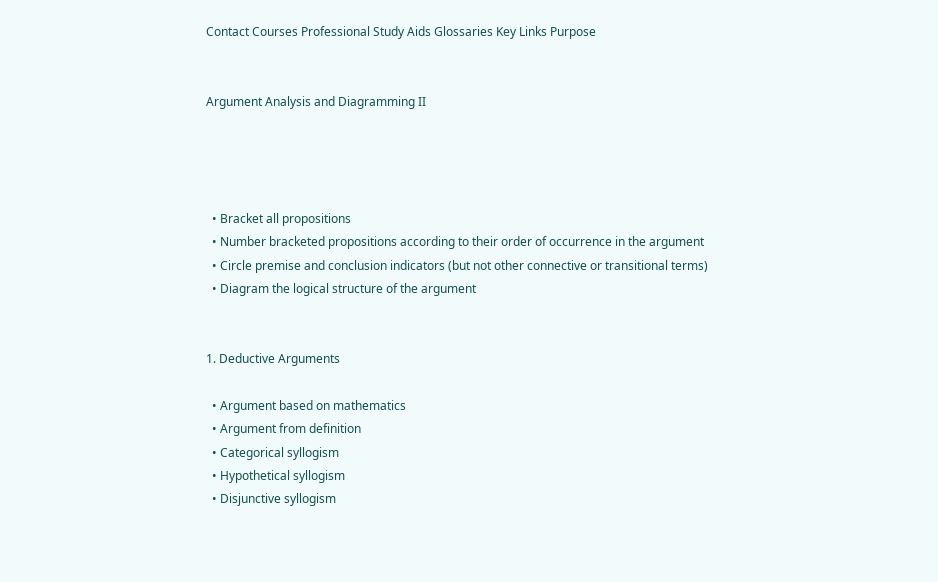Contact Courses Professional Study Aids Glossaries Key Links Purpose


Argument Analysis and Diagramming II




  • Bracket all propositions
  • Number bracketed propositions according to their order of occurrence in the argument
  • Circle premise and conclusion indicators (but not other connective or transitional terms)
  • Diagram the logical structure of the argument


1. Deductive Arguments

  • Argument based on mathematics
  • Argument from definition
  • Categorical syllogism
  • Hypothetical syllogism
  • Disjunctive syllogism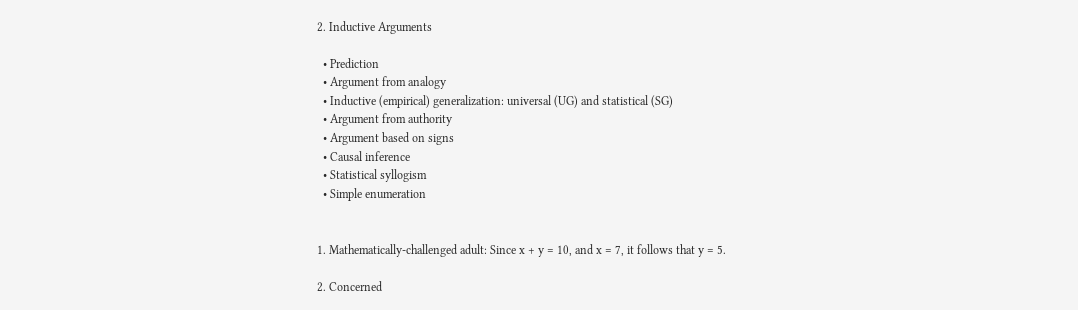2. Inductive Arguments

  • Prediction
  • Argument from analogy
  • Inductive (empirical) generalization: universal (UG) and statistical (SG)
  • Argument from authority
  • Argument based on signs
  • Causal inference
  • Statistical syllogism
  • Simple enumeration


1. Mathematically-challenged adult: Since x + y = 10, and x = 7, it follows that y = 5.

2. Concerned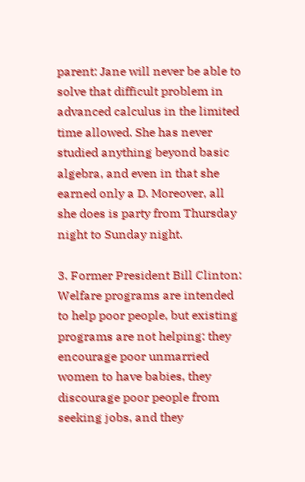parent: Jane will never be able to solve that difficult problem in advanced calculus in the limited time allowed. She has never studied anything beyond basic algebra, and even in that she earned only a D. Moreover, all she does is party from Thursday night to Sunday night.

3. Former President Bill Clinton: Welfare programs are intended to help poor people, but existing programs are not helping: they encourage poor unmarried women to have babies, they discourage poor people from seeking jobs, and they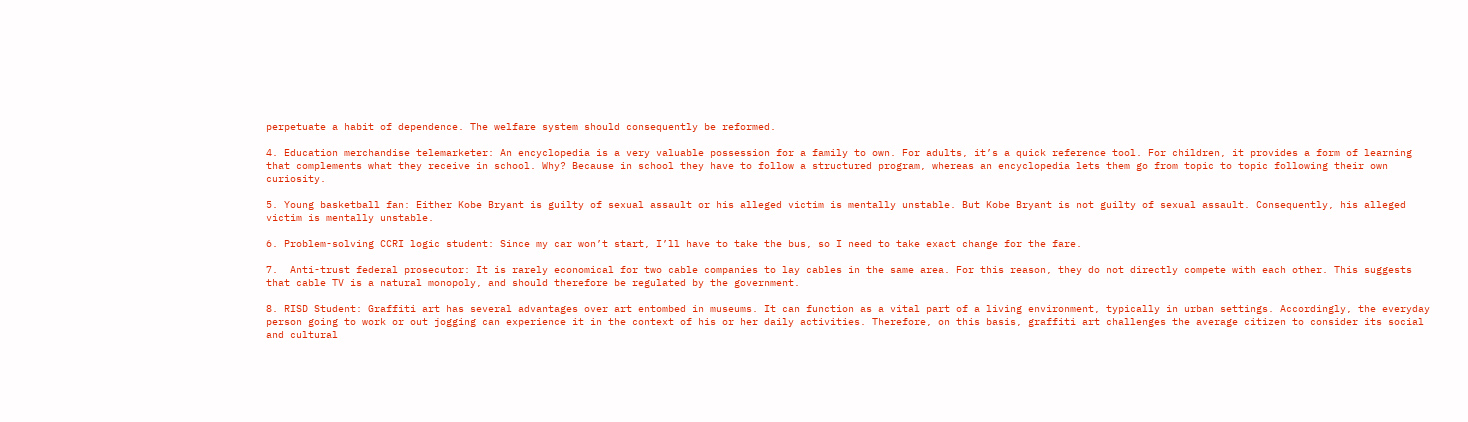perpetuate a habit of dependence. The welfare system should consequently be reformed.

4. Education merchandise telemarketer: An encyclopedia is a very valuable possession for a family to own. For adults, it’s a quick reference tool. For children, it provides a form of learning that complements what they receive in school. Why? Because in school they have to follow a structured program, whereas an encyclopedia lets them go from topic to topic following their own curiosity.

5. Young basketball fan: Either Kobe Bryant is guilty of sexual assault or his alleged victim is mentally unstable. But Kobe Bryant is not guilty of sexual assault. Consequently, his alleged victim is mentally unstable.

6. Problem-solving CCRI logic student: Since my car won’t start, I’ll have to take the bus, so I need to take exact change for the fare.

7.  Anti-trust federal prosecutor: It is rarely economical for two cable companies to lay cables in the same area. For this reason, they do not directly compete with each other. This suggests that cable TV is a natural monopoly, and should therefore be regulated by the government.

8. RISD Student: Graffiti art has several advantages over art entombed in museums. It can function as a vital part of a living environment, typically in urban settings. Accordingly, the everyday person going to work or out jogging can experience it in the context of his or her daily activities. Therefore, on this basis, graffiti art challenges the average citizen to consider its social and cultural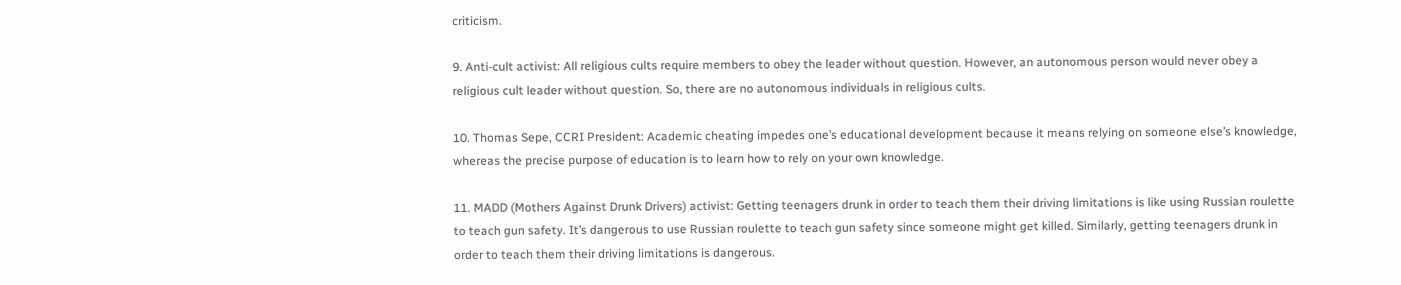criticism.

9. Anti-cult activist: All religious cults require members to obey the leader without question. However, an autonomous person would never obey a religious cult leader without question. So, there are no autonomous individuals in religious cults.

10. Thomas Sepe, CCRI President: Academic cheating impedes one’s educational development because it means relying on someone else’s knowledge, whereas the precise purpose of education is to learn how to rely on your own knowledge.

11. MADD (Mothers Against Drunk Drivers) activist: Getting teenagers drunk in order to teach them their driving limitations is like using Russian roulette to teach gun safety. It’s dangerous to use Russian roulette to teach gun safety since someone might get killed. Similarly, getting teenagers drunk in order to teach them their driving limitations is dangerous.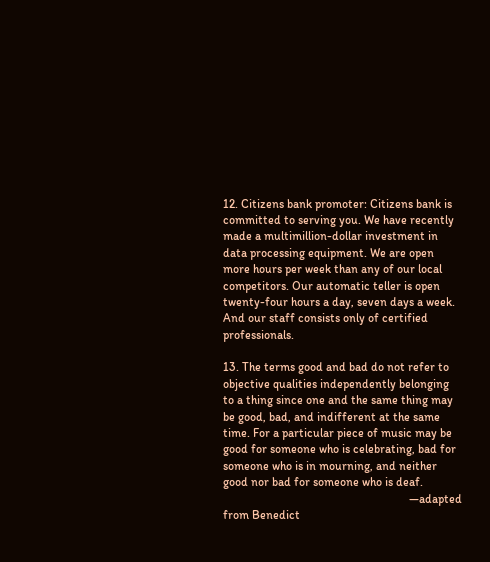12. Citizens bank promoter: Citizens bank is committed to serving you. We have recently made a multimillion-dollar investment in data processing equipment. We are open more hours per week than any of our local competitors. Our automatic teller is open twenty-four hours a day, seven days a week. And our staff consists only of certified professionals.

13. The terms good and bad do not refer to objective qualities independently belonging to a thing since one and the same thing may be good, bad, and indifferent at the same time. For a particular piece of music may be good for someone who is celebrating, bad for someone who is in mourning, and neither good nor bad for someone who is deaf.
                                                              —adapted from Benedict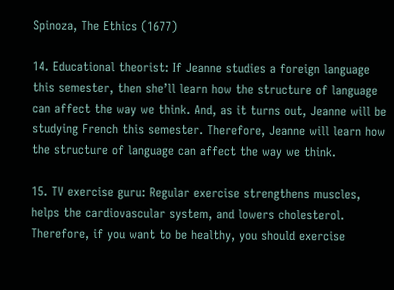Spinoza, The Ethics (1677)

14. Educational theorist: If Jeanne studies a foreign language this semester, then she’ll learn how the structure of language can affect the way we think. And, as it turns out, Jeanne will be studying French this semester. Therefore, Jeanne will learn how the structure of language can affect the way we think.

15. TV exercise guru: Regular exercise strengthens muscles, helps the cardiovascular system, and lowers cholesterol. Therefore, if you want to be healthy, you should exercise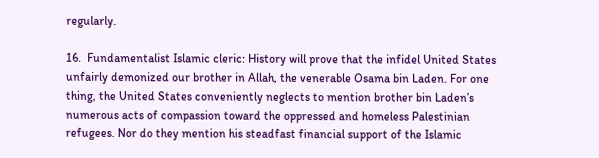regularly.

16.  Fundamentalist Islamic cleric: History will prove that the infidel United States unfairly demonized our brother in Allah, the venerable Osama bin Laden. For one thing, the United States conveniently neglects to mention brother bin Laden’s numerous acts of compassion toward the oppressed and homeless Palestinian refugees. Nor do they mention his steadfast financial support of the Islamic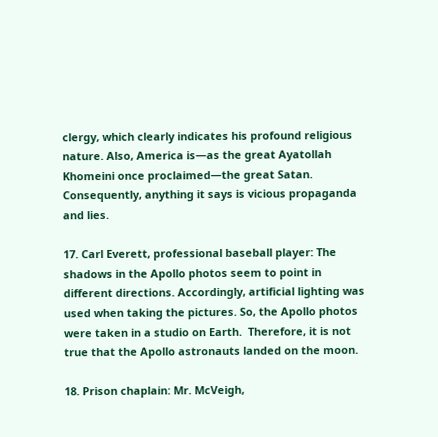clergy, which clearly indicates his profound religious nature. Also, America is—as the great Ayatollah Khomeini once proclaimed—the great Satan. Consequently, anything it says is vicious propaganda and lies.

17. Carl Everett, professional baseball player: The shadows in the Apollo photos seem to point in different directions. Accordingly, artificial lighting was used when taking the pictures. So, the Apollo photos were taken in a studio on Earth.  Therefore, it is not true that the Apollo astronauts landed on the moon.

18. Prison chaplain: Mr. McVeigh,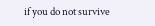if you do not survive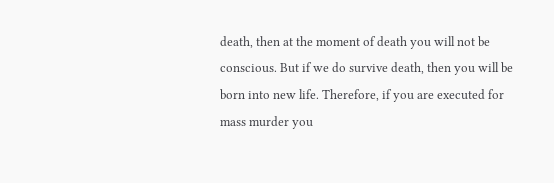death, then at the moment of death you will not be conscious. But if we do survive death, then you will be born into new life. Therefore, if you are executed for mass murder you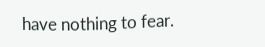have nothing to fear.